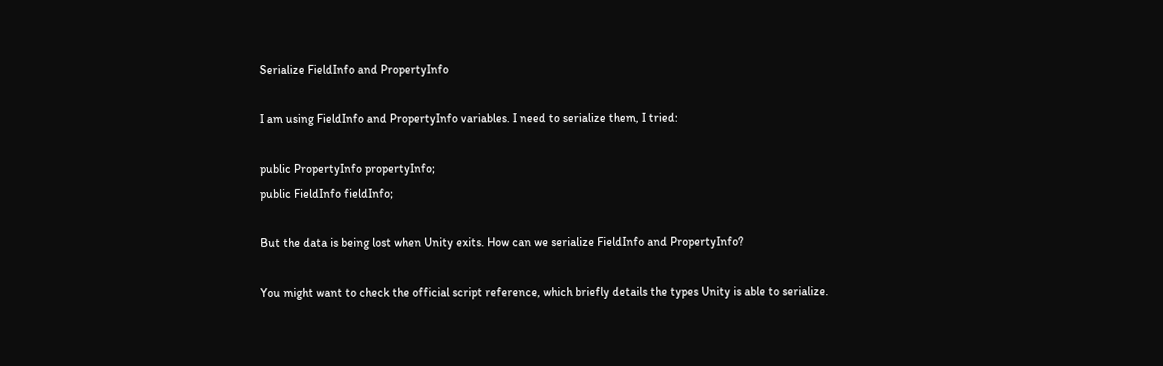Serialize FieldInfo and PropertyInfo

I am using FieldInfo and PropertyInfo variables. I need to serialize them, I tried:

public PropertyInfo propertyInfo;
public FieldInfo fieldInfo;

But the data is being lost when Unity exits. How can we serialize FieldInfo and PropertyInfo?

You might want to check the official script reference, which briefly details the types Unity is able to serialize.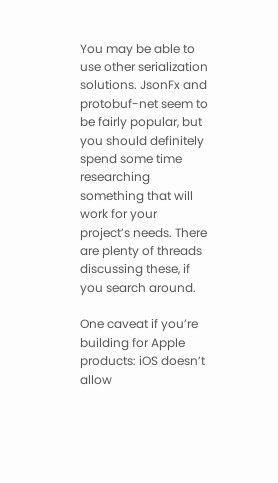You may be able to use other serialization solutions. JsonFx and protobuf-net seem to be fairly popular, but you should definitely spend some time researching something that will work for your project’s needs. There are plenty of threads discussing these, if you search around.

One caveat if you’re building for Apple products: iOS doesn’t allow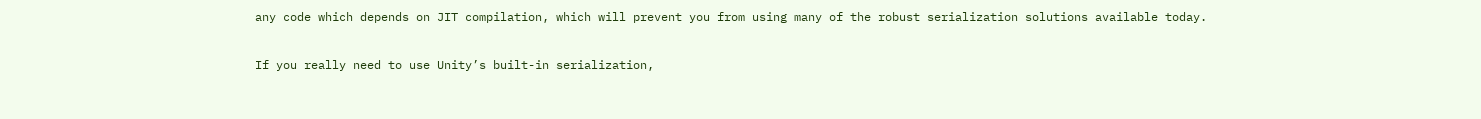any code which depends on JIT compilation, which will prevent you from using many of the robust serialization solutions available today.

If you really need to use Unity’s built-in serialization,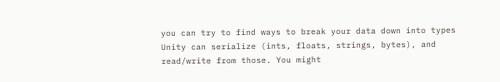you can try to find ways to break your data down into types Unity can serialize (ints, floats, strings, bytes), and read/write from those. You might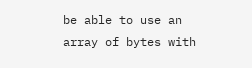be able to use an array of bytes with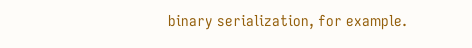binary serialization, for example.